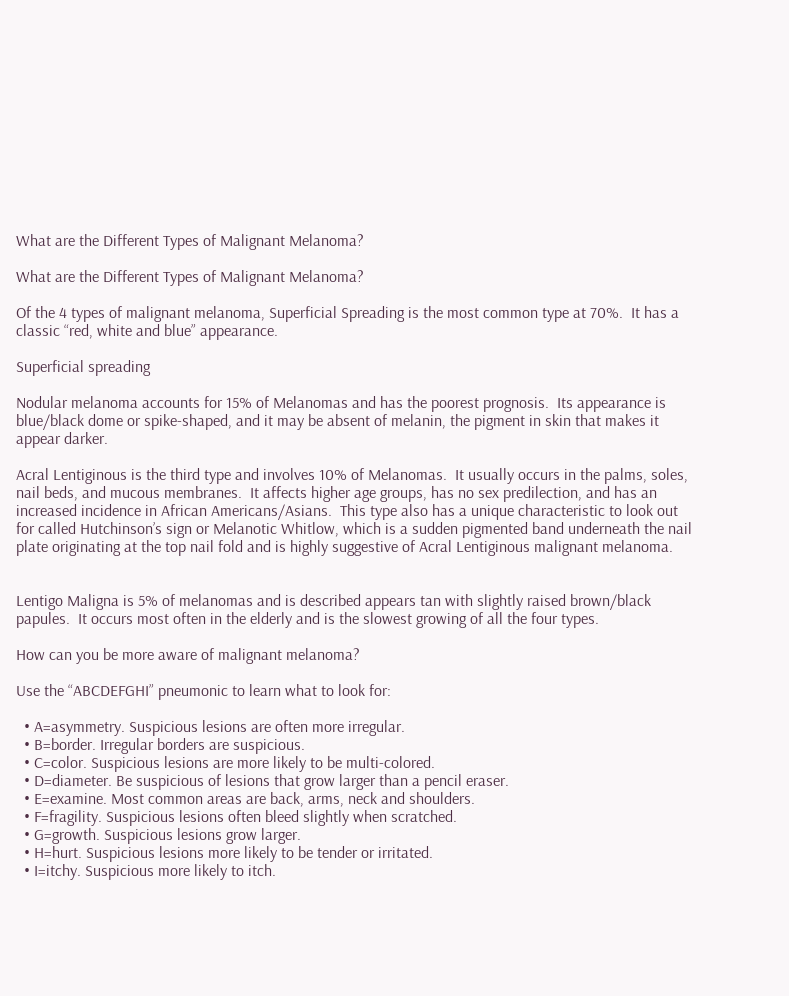What are the Different Types of Malignant Melanoma?

What are the Different Types of Malignant Melanoma?

Of the 4 types of malignant melanoma, Superficial Spreading is the most common type at 70%.  It has a classic “red, white and blue” appearance.

Superficial spreading

Nodular melanoma accounts for 15% of Melanomas and has the poorest prognosis.  Its appearance is blue/black dome or spike-shaped, and it may be absent of melanin, the pigment in skin that makes it appear darker.

Acral Lentiginous is the third type and involves 10% of Melanomas.  It usually occurs in the palms, soles, nail beds, and mucous membranes.  It affects higher age groups, has no sex predilection, and has an increased incidence in African Americans/Asians.  This type also has a unique characteristic to look out for called Hutchinson’s sign or Melanotic Whitlow, which is a sudden pigmented band underneath the nail plate originating at the top nail fold and is highly suggestive of Acral Lentiginous malignant melanoma.


Lentigo Maligna is 5% of melanomas and is described appears tan with slightly raised brown/black papules.  It occurs most often in the elderly and is the slowest growing of all the four types.

How can you be more aware of malignant melanoma?

Use the “ABCDEFGHI” pneumonic to learn what to look for:

  • A=asymmetry. Suspicious lesions are often more irregular.
  • B=border. Irregular borders are suspicious.
  • C=color. Suspicious lesions are more likely to be multi-colored.
  • D=diameter. Be suspicious of lesions that grow larger than a pencil eraser.
  • E=examine. Most common areas are back, arms, neck and shoulders.
  • F=fragility. Suspicious lesions often bleed slightly when scratched.
  • G=growth. Suspicious lesions grow larger.
  • H=hurt. Suspicious lesions more likely to be tender or irritated.
  • I=itchy. Suspicious more likely to itch.